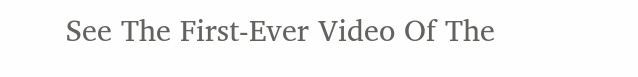See The First-Ever Video Of The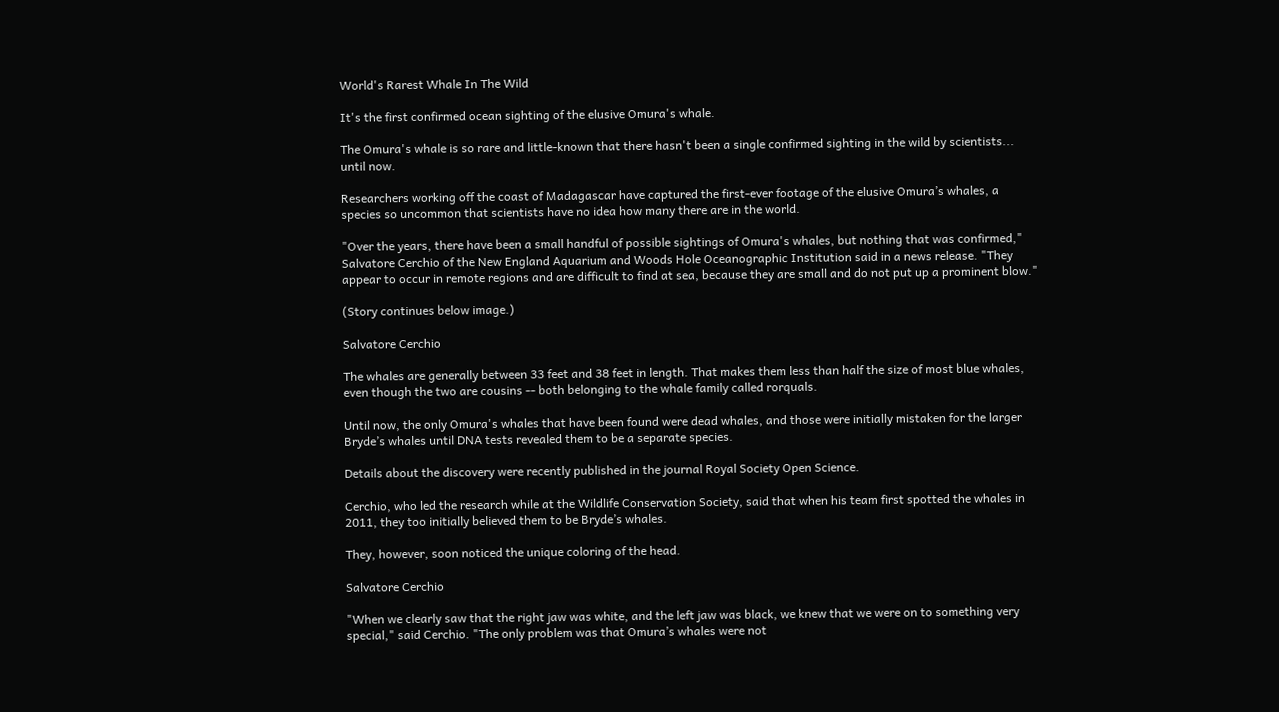World's Rarest Whale In The Wild

It's the first confirmed ocean sighting of the elusive Omura's whale.

The Omura's whale is so rare and little-known that there hasn't been a single confirmed sighting in the wild by scientists... until now.

Researchers working off the coast of Madagascar have captured the first-ever footage of the elusive Omura’s whales, a species so uncommon that scientists have no idea how many there are in the world.

"Over the years, there have been a small handful of possible sightings of Omura's whales, but nothing that was confirmed," Salvatore Cerchio of the New England Aquarium and Woods Hole Oceanographic Institution said in a news release. "They appear to occur in remote regions and are difficult to find at sea, because they are small and do not put up a prominent blow."

(Story continues below image.)

Salvatore Cerchio

The whales are generally between 33 feet and 38 feet in length. That makes them less than half the size of most blue whales, even though the two are cousins -- both belonging to the whale family called rorquals.

Until now, the only Omura's whales that have been found were dead whales, and those were initially mistaken for the larger Bryde’s whales until DNA tests revealed them to be a separate species.

Details about the discovery were recently published in the journal Royal Society Open Science.

Cerchio, who led the research while at the Wildlife Conservation Society, said that when his team first spotted the whales in 2011, they too initially believed them to be Bryde’s whales.

They, however, soon noticed the unique coloring of the head.

Salvatore Cerchio

"When we clearly saw that the right jaw was white, and the left jaw was black, we knew that we were on to something very special," said Cerchio. "The only problem was that Omura’s whales were not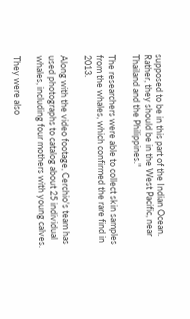supposed to be in this part of the Indian Ocean. Rather, they should be in the West Pacific, near Thailand and the Philippines."

The researchers were able to collect skin samples from the whales, which confirmed the rare find in 2013.

Along with the video footage, Cerchio's team has used photographs to catalog about 25 individual whales, including four mothers with young calves.

They were also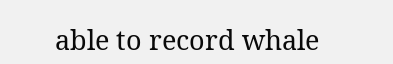able to record whale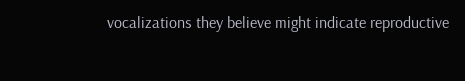vocalizations they believe might indicate reproductive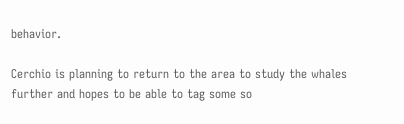behavior.

Cerchio is planning to return to the area to study the whales further and hopes to be able to tag some so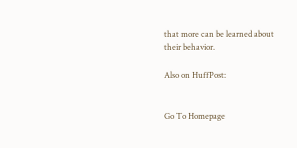that more can be learned about their behavior.

Also on HuffPost:


Go To Homepage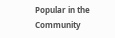Popular in the Community